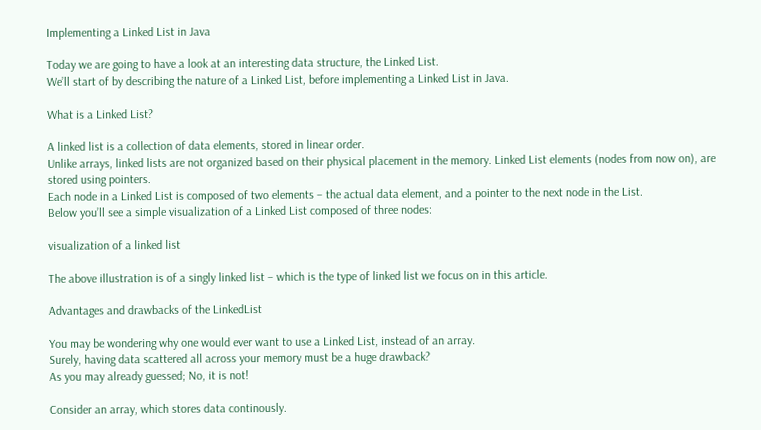Implementing a Linked List in Java

Today we are going to have a look at an interesting data structure, the Linked List.
We’ll start of by describing the nature of a Linked List, before implementing a Linked List in Java.

What is a Linked List?

A linked list is a collection of data elements, stored in linear order.
Unlike arrays, linked lists are not organized based on their physical placement in the memory. Linked List elements (nodes from now on), are stored using pointers.
Each node in a Linked List is composed of two elements – the actual data element, and a pointer to the next node in the List.
Below you’ll see a simple visualization of a Linked List composed of three nodes:

visualization of a linked list

The above illustration is of a singly linked list – which is the type of linked list we focus on in this article.

Advantages and drawbacks of the LinkedList

You may be wondering why one would ever want to use a Linked List, instead of an array.
Surely, having data scattered all across your memory must be a huge drawback?
As you may already guessed; No, it is not!

Consider an array, which stores data continously.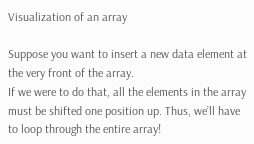Visualization of an array

Suppose you want to insert a new data element at the very front of the array.
If we were to do that, all the elements in the array must be shifted one position up. Thus, we’ll have to loop through the entire array!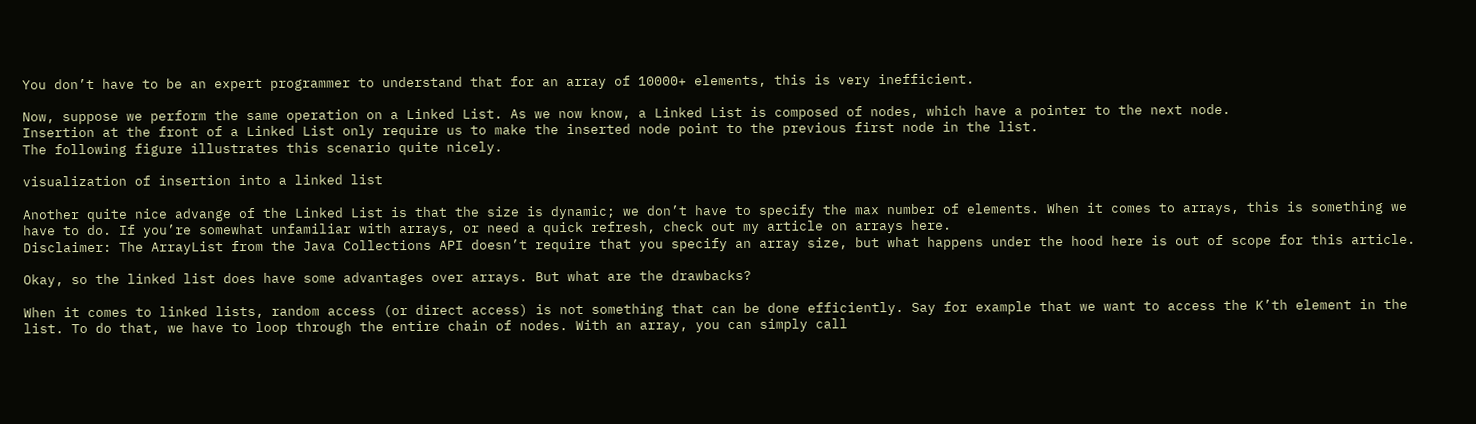You don’t have to be an expert programmer to understand that for an array of 10000+ elements, this is very inefficient.

Now, suppose we perform the same operation on a Linked List. As we now know, a Linked List is composed of nodes, which have a pointer to the next node.
Insertion at the front of a Linked List only require us to make the inserted node point to the previous first node in the list.
The following figure illustrates this scenario quite nicely.

visualization of insertion into a linked list

Another quite nice advange of the Linked List is that the size is dynamic; we don’t have to specify the max number of elements. When it comes to arrays, this is something we have to do. If you’re somewhat unfamiliar with arrays, or need a quick refresh, check out my article on arrays here.
Disclaimer: The ArrayList from the Java Collections API doesn’t require that you specify an array size, but what happens under the hood here is out of scope for this article.

Okay, so the linked list does have some advantages over arrays. But what are the drawbacks?

When it comes to linked lists, random access (or direct access) is not something that can be done efficiently. Say for example that we want to access the K’th element in the list. To do that, we have to loop through the entire chain of nodes. With an array, you can simply call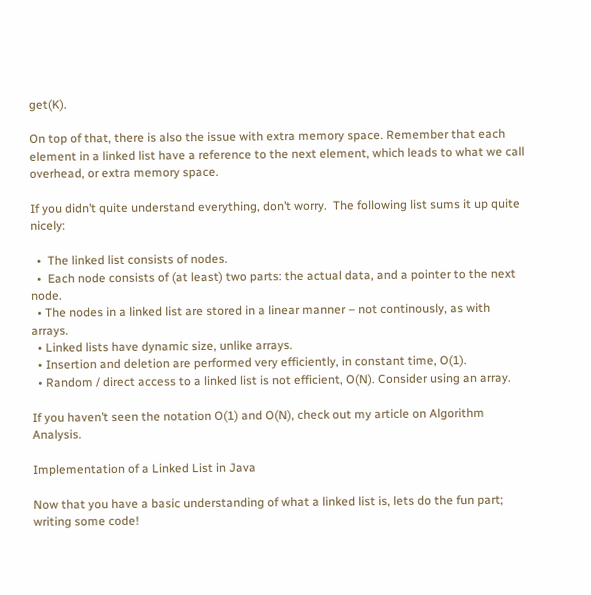get(K).

On top of that, there is also the issue with extra memory space. Remember that each element in a linked list have a reference to the next element, which leads to what we call overhead, or extra memory space.

If you didn’t quite understand everything, don’t worry.  The following list sums it up quite nicely:

  •  The linked list consists of nodes.
  •  Each node consists of (at least) two parts: the actual data, and a pointer to the next node.
  • The nodes in a linked list are stored in a linear manner – not continously, as with arrays.
  • Linked lists have dynamic size, unlike arrays.
  • Insertion and deletion are performed very efficiently, in constant time, O(1).
  • Random / direct access to a linked list is not efficient, O(N). Consider using an array.

If you haven’t seen the notation O(1) and O(N), check out my article on Algorithm Analysis.

Implementation of a Linked List in Java

Now that you have a basic understanding of what a linked list is, lets do the fun part; writing some code!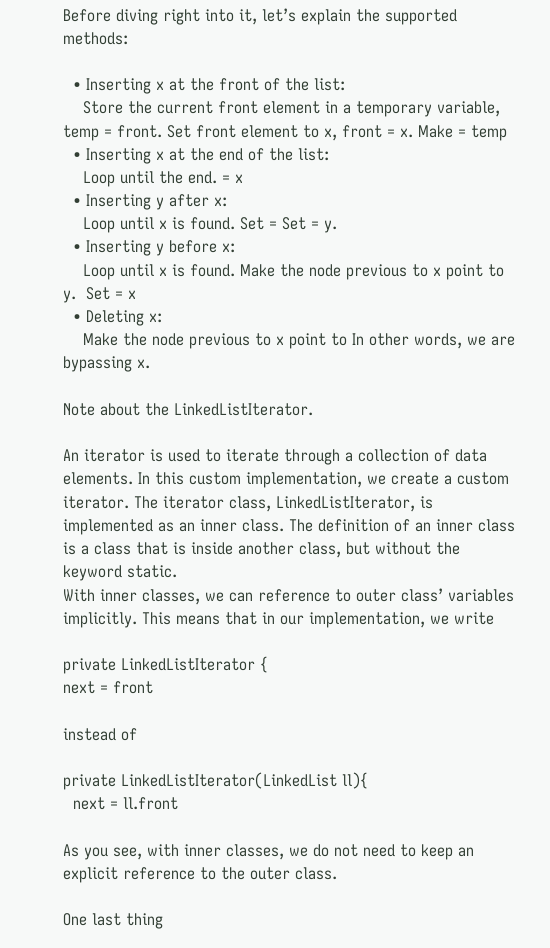Before diving right into it, let’s explain the supported methods:

  • Inserting x at the front of the list:
    Store the current front element in a temporary variable, temp = front. Set front element to x, front = x. Make = temp
  • Inserting x at the end of the list:
    Loop until the end. = x
  • Inserting y after x:
    Loop until x is found. Set = Set = y.
  • Inserting y before x:
    Loop until x is found. Make the node previous to x point to y.  Set = x
  • Deleting x:
    Make the node previous to x point to In other words, we are bypassing x.

Note about the LinkedListIterator.

An iterator is used to iterate through a collection of data elements. In this custom implementation, we create a custom iterator. The iterator class, LinkedListIterator, is implemented as an inner class. The definition of an inner class is a class that is inside another class, but without the keyword static.
With inner classes, we can reference to outer class’ variables implicitly. This means that in our implementation, we write

private LinkedListIterator {
next = front

instead of

private LinkedListIterator(LinkedList ll){
  next = ll.front

As you see, with inner classes, we do not need to keep an explicit reference to the outer class.

One last thing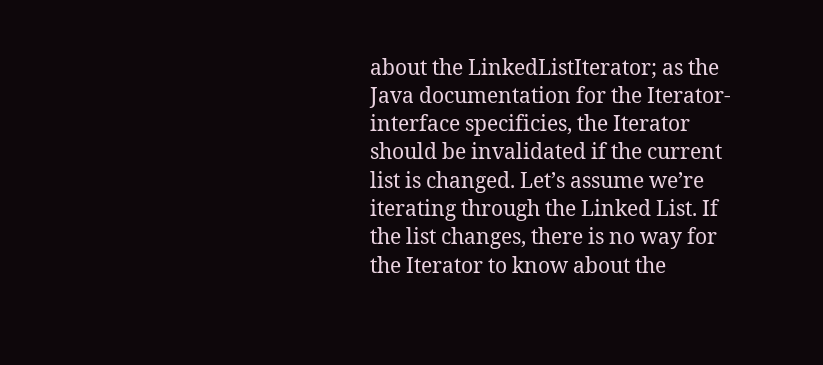about the LinkedListIterator; as the Java documentation for the Iterator-interface specificies, the Iterator should be invalidated if the current list is changed. Let’s assume we’re iterating through the Linked List. If the list changes, there is no way for the Iterator to know about the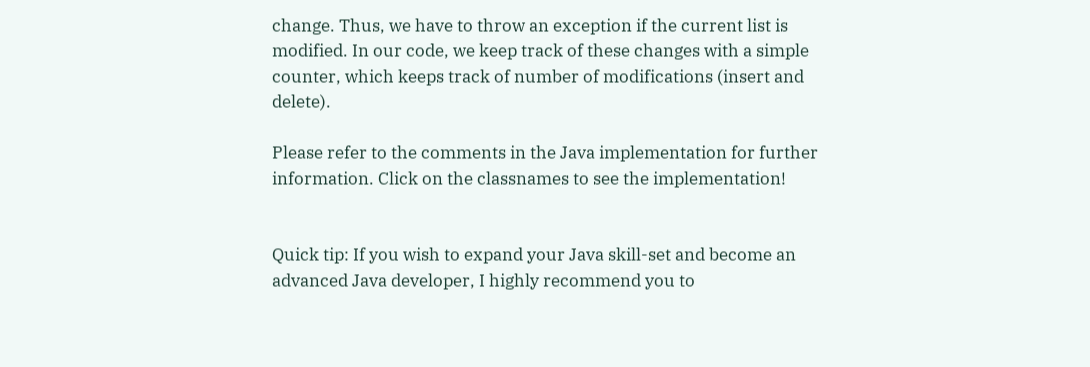change. Thus, we have to throw an exception if the current list is modified. In our code, we keep track of these changes with a simple counter, which keeps track of number of modifications (insert and delete).

Please refer to the comments in the Java implementation for further information. Click on the classnames to see the implementation!


Quick tip: If you wish to expand your Java skill-set and become an advanced Java developer, I highly recommend you to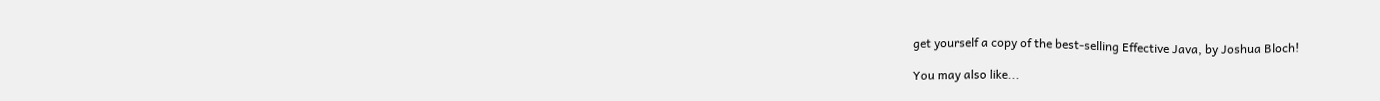get yourself a copy of the best-selling Effective Java, by Joshua Bloch!

You may also like...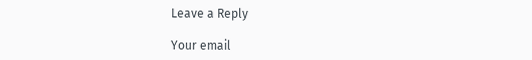Leave a Reply

Your email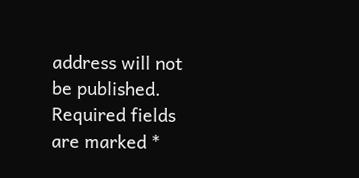address will not be published. Required fields are marked *